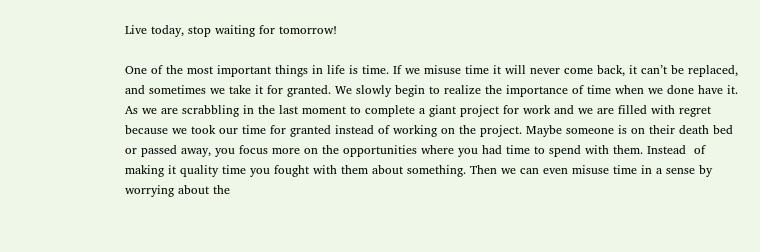Live today, stop waiting for tomorrow!

One of the most important things in life is time. If we misuse time it will never come back, it can’t be replaced, and sometimes we take it for granted. We slowly begin to realize the importance of time when we done have it. As we are scrabbling in the last moment to complete a giant project for work and we are filled with regret because we took our time for granted instead of working on the project. Maybe someone is on their death bed or passed away, you focus more on the opportunities where you had time to spend with them. Instead  of making it quality time you fought with them about something. Then we can even misuse time in a sense by worrying about the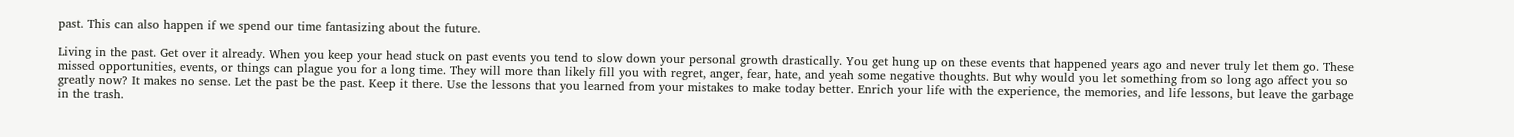past. This can also happen if we spend our time fantasizing about the future.

Living in the past. Get over it already. When you keep your head stuck on past events you tend to slow down your personal growth drastically. You get hung up on these events that happened years ago and never truly let them go. These missed opportunities, events, or things can plague you for a long time. They will more than likely fill you with regret, anger, fear, hate, and yeah some negative thoughts. But why would you let something from so long ago affect you so greatly now? It makes no sense. Let the past be the past. Keep it there. Use the lessons that you learned from your mistakes to make today better. Enrich your life with the experience, the memories, and life lessons, but leave the garbage in the trash.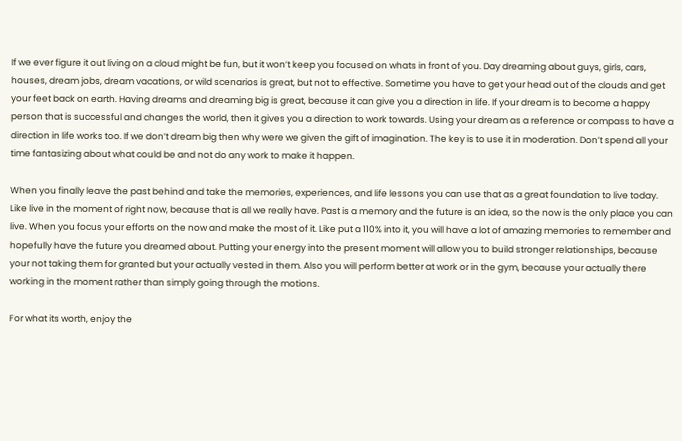If we ever figure it out living on a cloud might be fun, but it won’t keep you focused on whats in front of you. Day dreaming about guys, girls, cars, houses, dream jobs, dream vacations, or wild scenarios is great, but not to effective. Sometime you have to get your head out of the clouds and get your feet back on earth. Having dreams and dreaming big is great, because it can give you a direction in life. If your dream is to become a happy person that is successful and changes the world, then it gives you a direction to work towards. Using your dream as a reference or compass to have a direction in life works too. If we don’t dream big then why were we given the gift of imagination. The key is to use it in moderation. Don’t spend all your time fantasizing about what could be and not do any work to make it happen.

When you finally leave the past behind and take the memories, experiences, and life lessons you can use that as a great foundation to live today. Like live in the moment of right now, because that is all we really have. Past is a memory and the future is an idea, so the now is the only place you can live. When you focus your efforts on the now and make the most of it. Like put a 110% into it, you will have a lot of amazing memories to remember and hopefully have the future you dreamed about. Putting your energy into the present moment will allow you to build stronger relationships, because your not taking them for granted but your actually vested in them. Also you will perform better at work or in the gym, because your actually there working in the moment rather than simply going through the motions.

For what its worth, enjoy the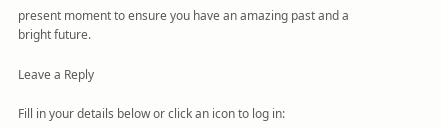present moment to ensure you have an amazing past and a bright future.

Leave a Reply

Fill in your details below or click an icon to log in: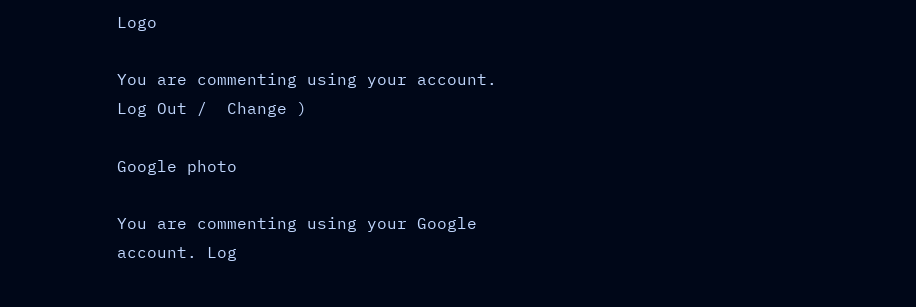Logo

You are commenting using your account. Log Out /  Change )

Google photo

You are commenting using your Google account. Log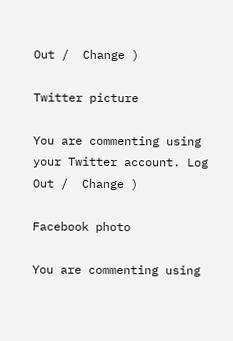Out /  Change )

Twitter picture

You are commenting using your Twitter account. Log Out /  Change )

Facebook photo

You are commenting using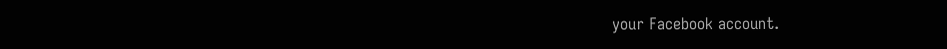your Facebook account.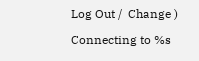Log Out /  Change )

Connecting to %s